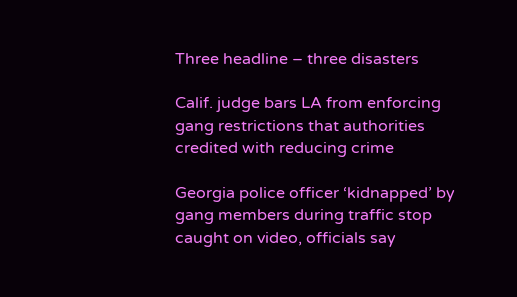Three headline – three disasters

Calif. judge bars LA from enforcing gang restrictions that authorities credited with reducing crime

Georgia police officer ‘kidnapped’ by gang members during traffic stop caught on video, officials say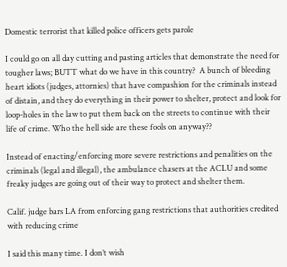Domestic terrorist that killed police officers gets parole

I could go on all day cutting and pasting articles that demonstrate the need for tougher laws; BUTT what do we have in this country?  A bunch of bleeding heart idiots (judges, attornies) that have compashion for the criminals instead of distain, and they do everything in their power to shelter, protect and look for loop-holes in the law to put them back on the streets to continue with their life of crime. Who the hell side are these fools on anyway??

Instead of enacting/enforcing more severe restrictions and penalities on the criminals (legal and illegal), the ambulance chasers at the ACLU and some freaky judges are going out of their way to protect and shelter them.

Calif. judge bars LA from enforcing gang restrictions that authorities credited with reducing crime

I said this many time. I don’t wish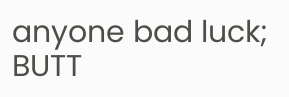anyone bad luck; BUTT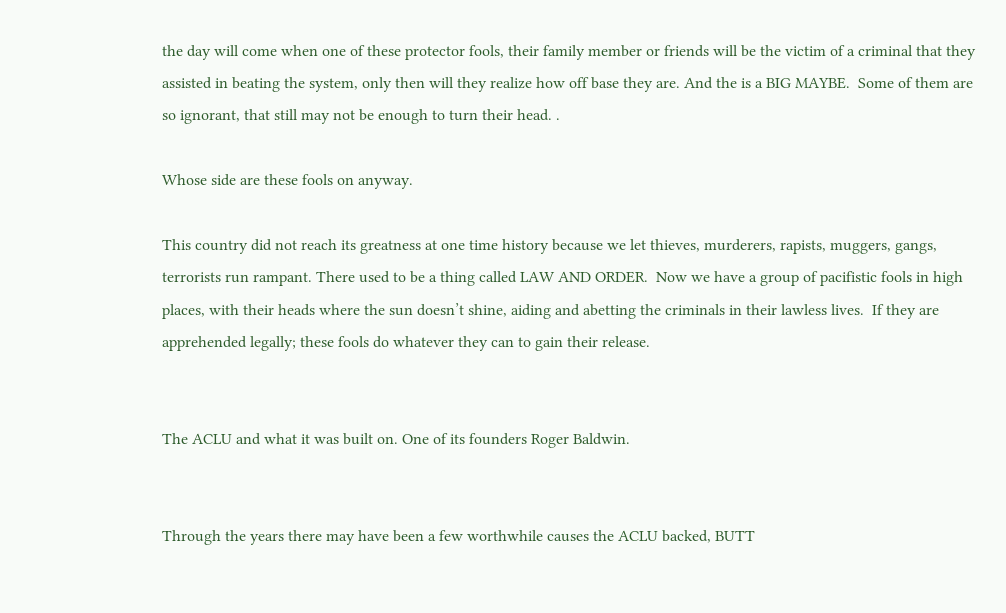the day will come when one of these protector fools, their family member or friends will be the victim of a criminal that they assisted in beating the system, only then will they realize how off base they are. And the is a BIG MAYBE.  Some of them are so ignorant, that still may not be enough to turn their head. .

Whose side are these fools on anyway.

This country did not reach its greatness at one time history because we let thieves, murderers, rapists, muggers, gangs, terrorists run rampant. There used to be a thing called LAW AND ORDER.  Now we have a group of pacifistic fools in high places, with their heads where the sun doesn’t shine, aiding and abetting the criminals in their lawless lives.  If they are apprehended legally; these fools do whatever they can to gain their release.


The ACLU and what it was built on. One of its founders Roger Baldwin.


Through the years there may have been a few worthwhile causes the ACLU backed, BUTT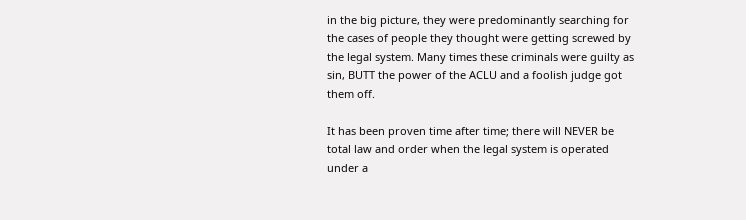in the big picture, they were predominantly searching for the cases of people they thought were getting screwed by the legal system. Many times these criminals were guilty as sin, BUTT the power of the ACLU and a foolish judge got them off.

It has been proven time after time; there will NEVER be total law and order when the legal system is operated under a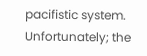pacifistic system.  Unfortunately; the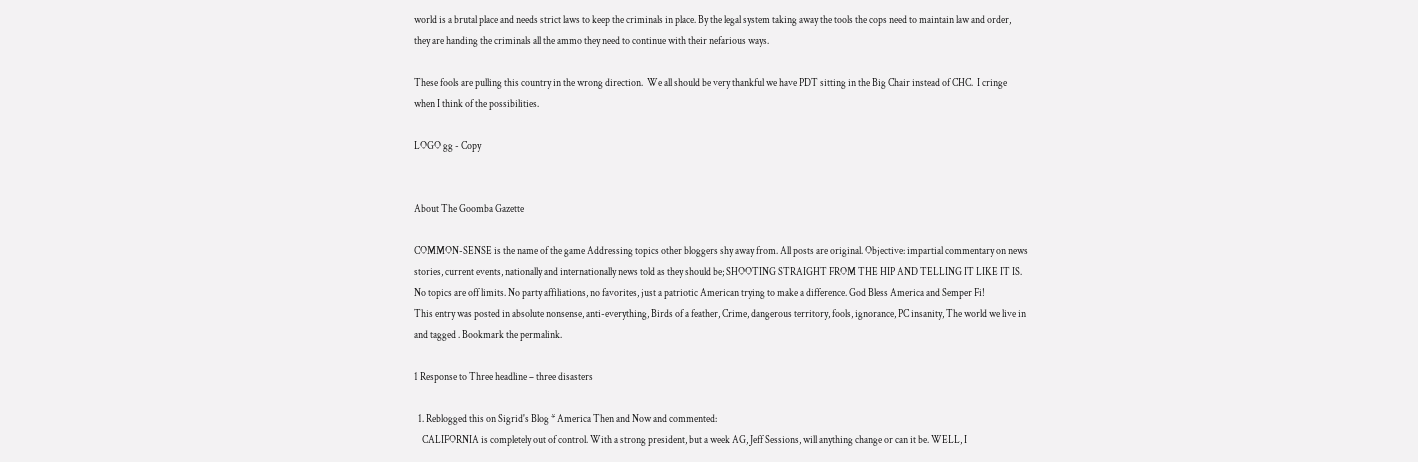world is a brutal place and needs strict laws to keep the criminals in place. By the legal system taking away the tools the cops need to maintain law and order, they are handing the criminals all the ammo they need to continue with their nefarious ways.

These fools are pulling this country in the wrong direction.  We all should be very thankful we have PDT sitting in the Big Chair instead of CHC.  I cringe when I think of the possibilities.

LOGO gg - Copy


About The Goomba Gazette

COMMON-SENSE is the name of the game Addressing topics other bloggers shy away from. All posts are original. Objective: impartial commentary on news stories, current events, nationally and internationally news told as they should be; SHOOTING STRAIGHT FROM THE HIP AND TELLING IT LIKE IT IS. No topics are off limits. No party affiliations, no favorites, just a patriotic American trying to make a difference. God Bless America and Semper Fi!
This entry was posted in absolute nonsense, anti-everything, Birds of a feather, Crime, dangerous territory, fools, ignorance, PC insanity, The world we live in and tagged . Bookmark the permalink.

1 Response to Three headline – three disasters

  1. Reblogged this on Sigrid's Blog * America Then and Now and commented:
    CALIFORNIA is completely out of control. With a strong president, but a week AG, Jeff Sessions, will anything change or can it be. WELL, I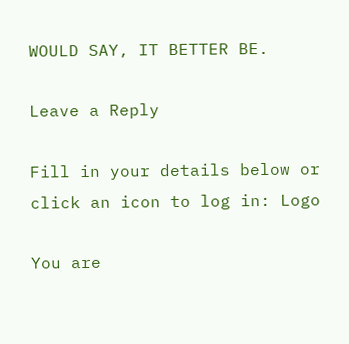WOULD SAY, IT BETTER BE.

Leave a Reply

Fill in your details below or click an icon to log in: Logo

You are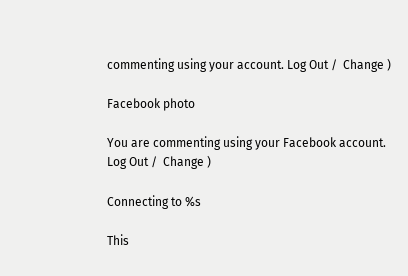commenting using your account. Log Out /  Change )

Facebook photo

You are commenting using your Facebook account. Log Out /  Change )

Connecting to %s

This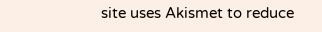site uses Akismet to reduce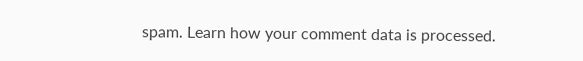spam. Learn how your comment data is processed.